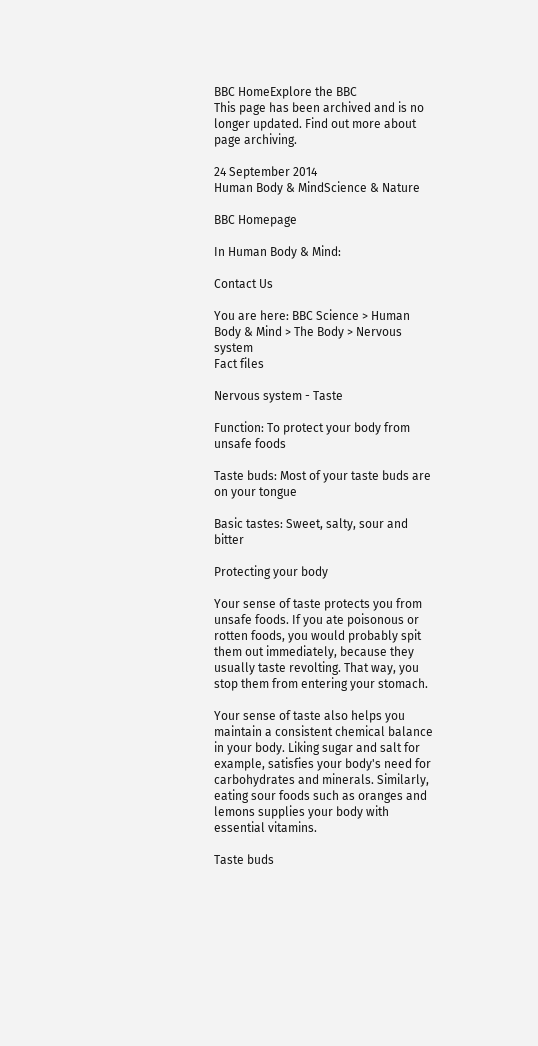BBC HomeExplore the BBC
This page has been archived and is no longer updated. Find out more about page archiving.

24 September 2014
Human Body & MindScience & Nature

BBC Homepage

In Human Body & Mind:

Contact Us

You are here: BBC Science > Human Body & Mind > The Body > Nervous system
Fact files

Nervous system - Taste

Function: To protect your body from unsafe foods

Taste buds: Most of your taste buds are on your tongue

Basic tastes: Sweet, salty, sour and bitter

Protecting your body

Your sense of taste protects you from unsafe foods. If you ate poisonous or rotten foods, you would probably spit them out immediately, because they usually taste revolting. That way, you stop them from entering your stomach.

Your sense of taste also helps you maintain a consistent chemical balance in your body. Liking sugar and salt for example, satisfies your body's need for carbohydrates and minerals. Similarly, eating sour foods such as oranges and lemons supplies your body with essential vitamins.

Taste buds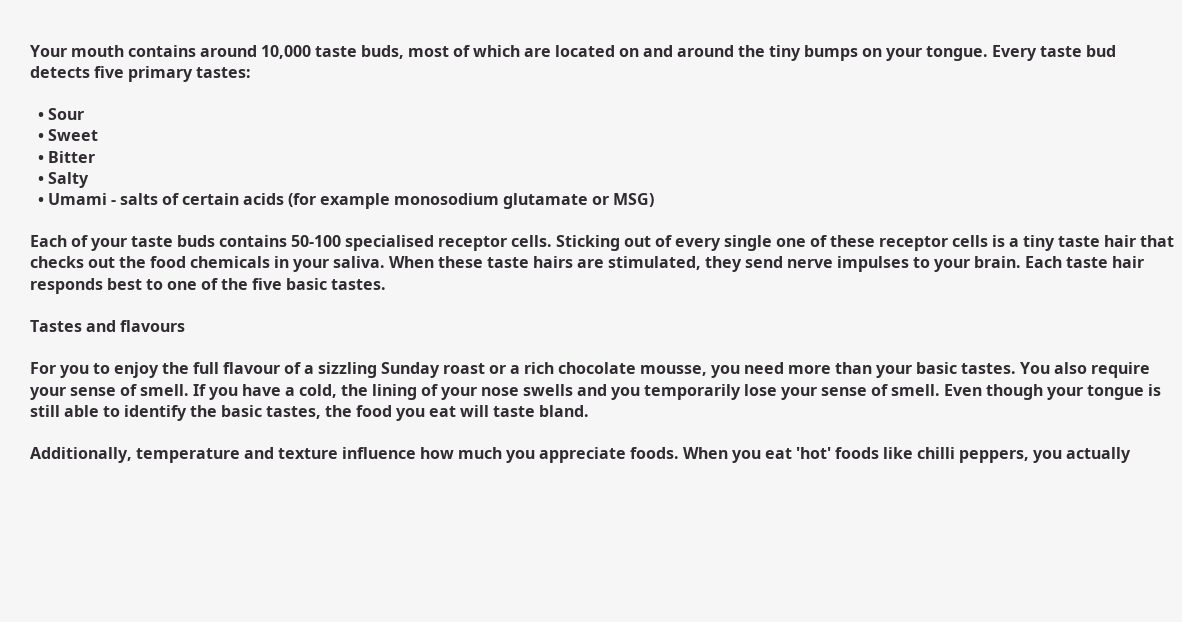Your mouth contains around 10,000 taste buds, most of which are located on and around the tiny bumps on your tongue. Every taste bud detects five primary tastes:

  • Sour
  • Sweet
  • Bitter
  • Salty
  • Umami - salts of certain acids (for example monosodium glutamate or MSG)

Each of your taste buds contains 50-100 specialised receptor cells. Sticking out of every single one of these receptor cells is a tiny taste hair that checks out the food chemicals in your saliva. When these taste hairs are stimulated, they send nerve impulses to your brain. Each taste hair responds best to one of the five basic tastes.

Tastes and flavours

For you to enjoy the full flavour of a sizzling Sunday roast or a rich chocolate mousse, you need more than your basic tastes. You also require your sense of smell. If you have a cold, the lining of your nose swells and you temporarily lose your sense of smell. Even though your tongue is still able to identify the basic tastes, the food you eat will taste bland.

Additionally, temperature and texture influence how much you appreciate foods. When you eat 'hot' foods like chilli peppers, you actually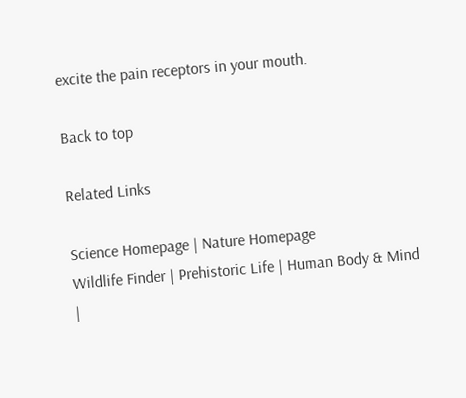excite the pain receptors in your mouth.

Back to top

Related Links

Science Homepage | Nature Homepage
Wildlife Finder | Prehistoric Life | Human Body & Mind |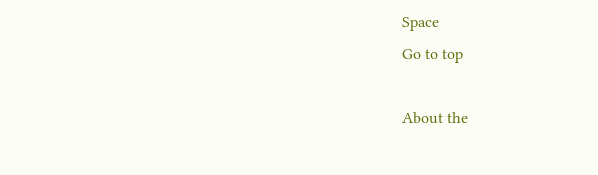Space
Go to top

About the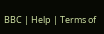BBC | Help | Terms of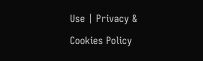Use | Privacy & Cookies Policy